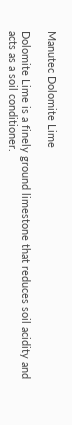Manutec Dolomite Lime

Dolomite Lime is a finely ground limestone that reduces soil acidity and acts as a soil conditioner.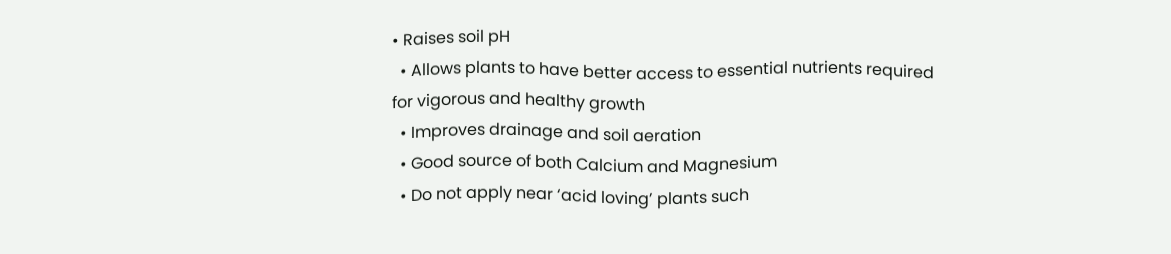• Raises soil pH
  • Allows plants to have better access to essential nutrients required for vigorous and healthy growth
  • Improves drainage and soil aeration
  • Good source of both Calcium and Magnesium
  • Do not apply near ‘acid loving’ plants such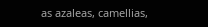as azaleas, camellias,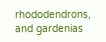rhododendrons, and gardenias